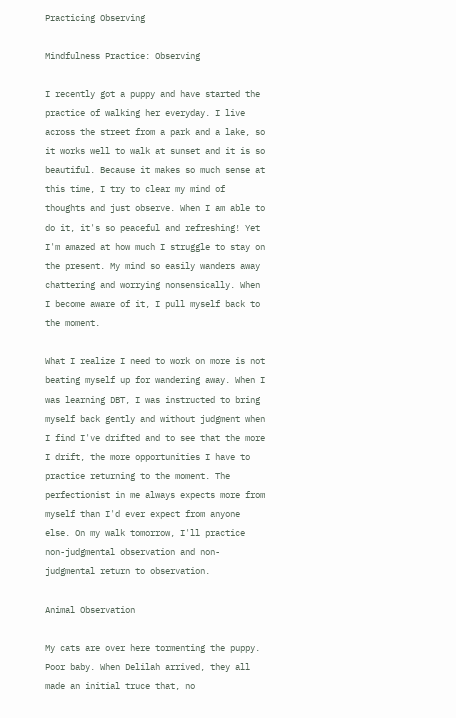Practicing Observing

Mindfulness Practice: Observing

I recently got a puppy and have started the practice of walking her everyday. I live across the street from a park and a lake, so it works well to walk at sunset and it is so beautiful. Because it makes so much sense at this time, I try to clear my mind of thoughts and just observe. When I am able to do it, it's so peaceful and refreshing! Yet I'm amazed at how much I struggle to stay on the present. My mind so easily wanders away chattering and worrying nonsensically. When I become aware of it, I pull myself back to the moment.

What I realize I need to work on more is not beating myself up for wandering away. When I was learning DBT, I was instructed to bring myself back gently and without judgment when I find I've drifted and to see that the more I drift, the more opportunities I have to practice returning to the moment. The perfectionist in me always expects more from myself than I'd ever expect from anyone else. On my walk tomorrow, I'll practice non-judgmental observation and non-judgmental return to observation.

Animal Observation

My cats are over here tormenting the puppy. Poor baby. When Delilah arrived, they all made an initial truce that, no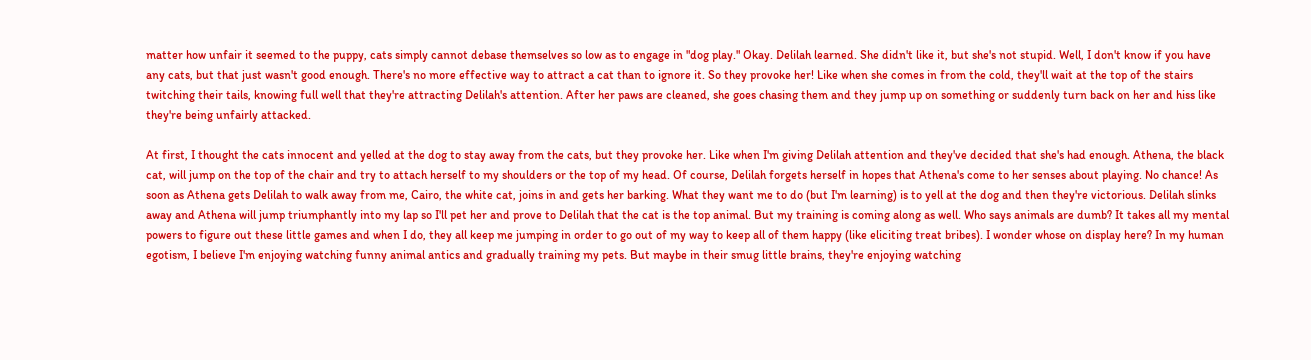matter how unfair it seemed to the puppy, cats simply cannot debase themselves so low as to engage in "dog play." Okay. Delilah learned. She didn't like it, but she's not stupid. Well, I don't know if you have any cats, but that just wasn't good enough. There's no more effective way to attract a cat than to ignore it. So they provoke her! Like when she comes in from the cold, they'll wait at the top of the stairs twitching their tails, knowing full well that they're attracting Delilah's attention. After her paws are cleaned, she goes chasing them and they jump up on something or suddenly turn back on her and hiss like they're being unfairly attacked.

At first, I thought the cats innocent and yelled at the dog to stay away from the cats, but they provoke her. Like when I'm giving Delilah attention and they've decided that she's had enough. Athena, the black cat, will jump on the top of the chair and try to attach herself to my shoulders or the top of my head. Of course, Delilah forgets herself in hopes that Athena's come to her senses about playing. No chance! As soon as Athena gets Delilah to walk away from me, Cairo, the white cat, joins in and gets her barking. What they want me to do (but I'm learning) is to yell at the dog and then they're victorious. Delilah slinks away and Athena will jump triumphantly into my lap so I'll pet her and prove to Delilah that the cat is the top animal. But my training is coming along as well. Who says animals are dumb? It takes all my mental powers to figure out these little games and when I do, they all keep me jumping in order to go out of my way to keep all of them happy (like eliciting treat bribes). I wonder whose on display here? In my human egotism, I believe I'm enjoying watching funny animal antics and gradually training my pets. But maybe in their smug little brains, they're enjoying watching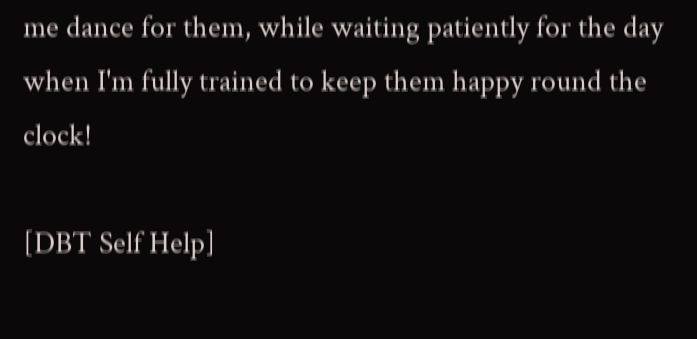me dance for them, while waiting patiently for the day when I'm fully trained to keep them happy round the clock!

[DBT Self Help]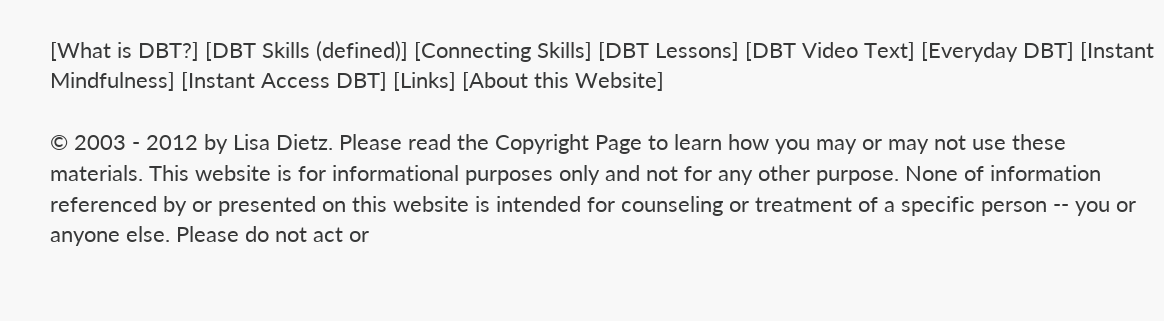[What is DBT?] [DBT Skills (defined)] [Connecting Skills] [DBT Lessons] [DBT Video Text] [Everyday DBT] [Instant Mindfulness] [Instant Access DBT] [Links] [About this Website]

© 2003 - 2012 by Lisa Dietz. Please read the Copyright Page to learn how you may or may not use these materials. This website is for informational purposes only and not for any other purpose. None of information referenced by or presented on this website is intended for counseling or treatment of a specific person -- you or anyone else. Please do not act or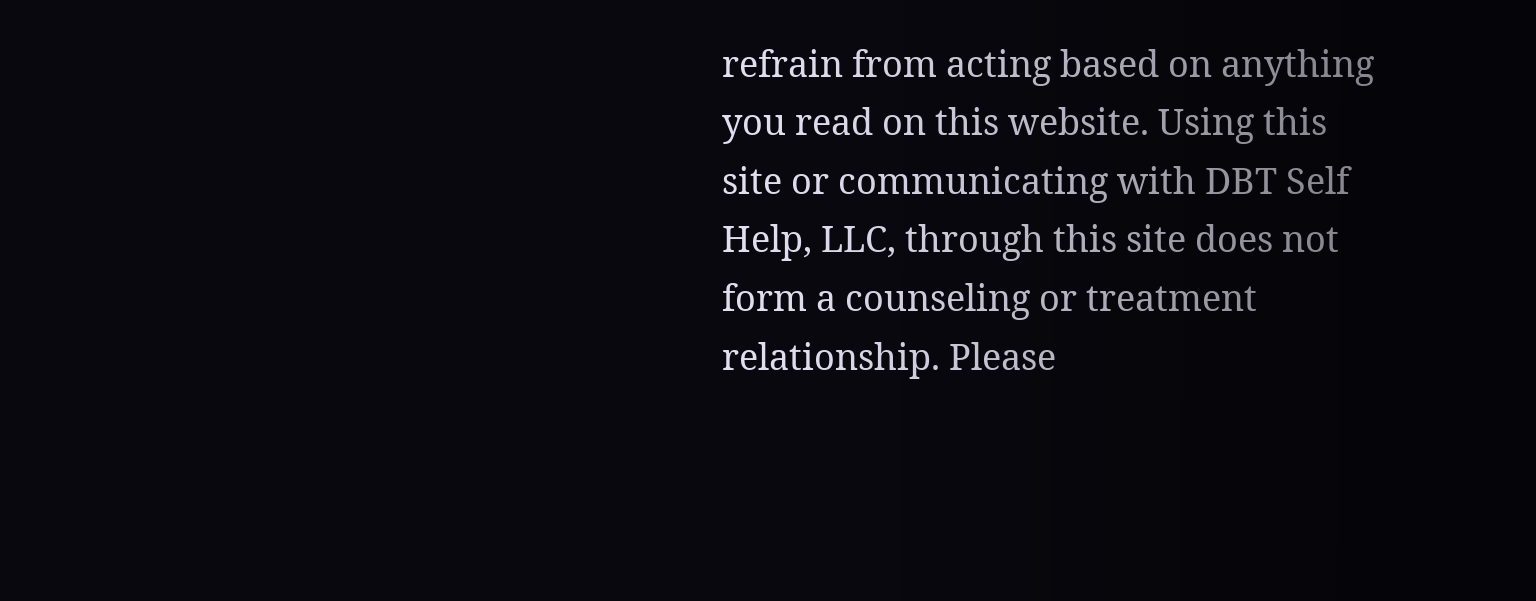refrain from acting based on anything you read on this website. Using this site or communicating with DBT Self Help, LLC, through this site does not form a counseling or treatment relationship. Please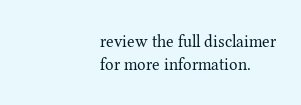review the full disclaimer for more information.